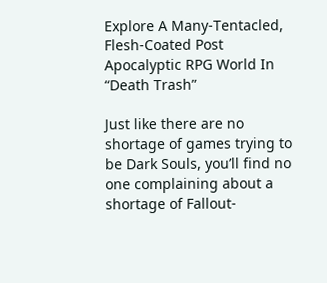Explore A Many-Tentacled, Flesh-Coated Post Apocalyptic RPG World In “Death Trash”

Just like there are no shortage of games trying to be Dark Souls, you’ll find no one complaining about a shortage of Fallout-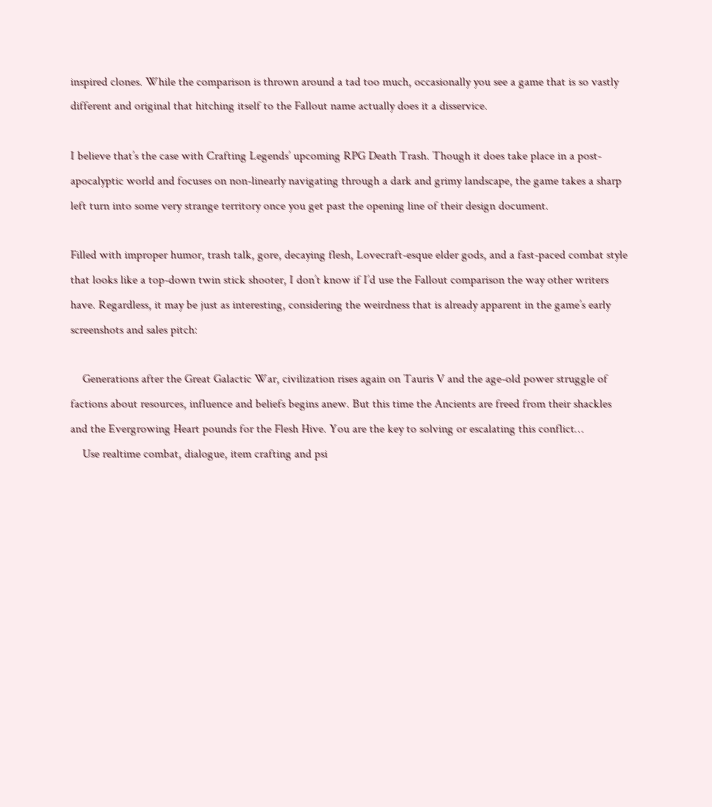inspired clones. While the comparison is thrown around a tad too much, occasionally you see a game that is so vastly different and original that hitching itself to the Fallout name actually does it a disservice.

I believe that’s the case with Crafting Legends’ upcoming RPG Death Trash. Though it does take place in a post-apocalyptic world and focuses on non-linearly navigating through a dark and grimy landscape, the game takes a sharp left turn into some very strange territory once you get past the opening line of their design document.

Filled with improper humor, trash talk, gore, decaying flesh, Lovecraft-esque elder gods, and a fast-paced combat style that looks like a top-down twin stick shooter, I don’t know if I’d use the Fallout comparison the way other writers have. Regardless, it may be just as interesting, considering the weirdness that is already apparent in the game’s early screenshots and sales pitch:

    Generations after the Great Galactic War, civilization rises again on Tauris V and the age-old power struggle of factions about resources, influence and beliefs begins anew. But this time the Ancients are freed from their shackles and the Evergrowing Heart pounds for the Flesh Hive. You are the key to solving or escalating this conflict…
    Use realtime combat, dialogue, item crafting and psi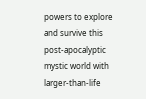powers to explore and survive this post-apocalyptic mystic world with larger-than-life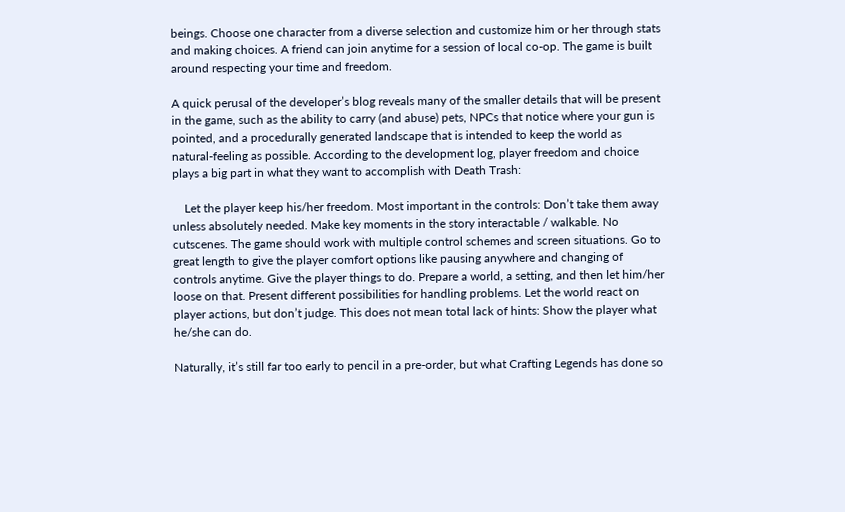beings. Choose one character from a diverse selection and customize him or her through stats and making choices. A friend can join anytime for a session of local co-op. The game is built around respecting your time and freedom.

A quick perusal of the developer’s blog reveals many of the smaller details that will be present in the game, such as the ability to carry (and abuse) pets, NPCs that notice where your gun is pointed, and a procedurally generated landscape that is intended to keep the world as natural-feeling as possible. According to the development log, player freedom and choice plays a big part in what they want to accomplish with Death Trash:

    Let the player keep his/her freedom. Most important in the controls: Don’t take them away unless absolutely needed. Make key moments in the story interactable / walkable. No cutscenes. The game should work with multiple control schemes and screen situations. Go to great length to give the player comfort options like pausing anywhere and changing of controls anytime. Give the player things to do. Prepare a world, a setting, and then let him/her loose on that. Present different possibilities for handling problems. Let the world react on player actions, but don’t judge. This does not mean total lack of hints: Show the player what he/she can do.

Naturally, it’s still far too early to pencil in a pre-order, but what Crafting Legends has done so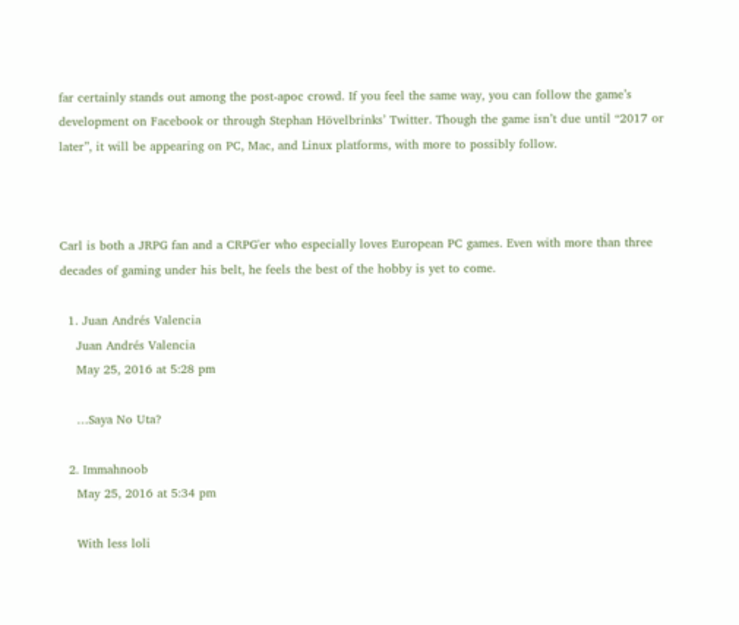far certainly stands out among the post-apoc crowd. If you feel the same way, you can follow the game’s development on Facebook or through Stephan Hövelbrinks’ Twitter. Though the game isn’t due until “2017 or later”, it will be appearing on PC, Mac, and Linux platforms, with more to possibly follow.



Carl is both a JRPG fan and a CRPG'er who especially loves European PC games. Even with more than three decades of gaming under his belt, he feels the best of the hobby is yet to come.

  1. Juan Andrés Valencia
    Juan Andrés Valencia
    May 25, 2016 at 5:28 pm

    …Saya No Uta?

  2. Immahnoob
    May 25, 2016 at 5:34 pm

    With less loli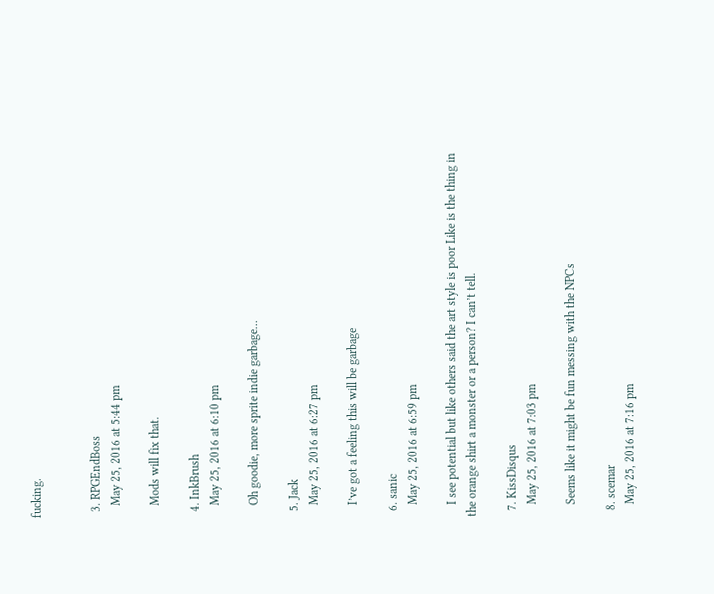fucking.


  3. RPGEndBoss
    May 25, 2016 at 5:44 pm

    Mods will fix that.

  4. InkBrush
    May 25, 2016 at 6:10 pm

    Oh goodie, more sprite indie garbage…

  5. Jack
    May 25, 2016 at 6:27 pm

    I’ve got a feeling this will be garbage

  6. sanic
    May 25, 2016 at 6:59 pm

    I see potential but like others said the art style is poor Like is the thing in the orange shirt a monster or a person? I can’t tell.

  7. KissDisqus
    May 25, 2016 at 7:03 pm

    Seems like it might be fun messing with the NPCs

  8. scemar
    May 25, 2016 at 7:16 pm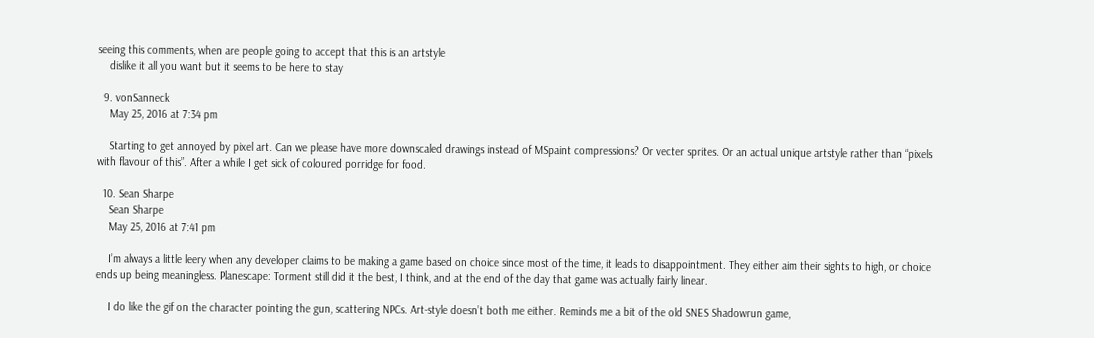seeing this comments, when are people going to accept that this is an artstyle
    dislike it all you want but it seems to be here to stay

  9. vonSanneck
    May 25, 2016 at 7:34 pm

    Starting to get annoyed by pixel art. Can we please have more downscaled drawings instead of MSpaint compressions? Or vecter sprites. Or an actual unique artstyle rather than “pixels with flavour of this”. After a while I get sick of coloured porridge for food.

  10. Sean Sharpe
    Sean Sharpe
    May 25, 2016 at 7:41 pm

    I’m always a little leery when any developer claims to be making a game based on choice since most of the time, it leads to disappointment. They either aim their sights to high, or choice ends up being meaningless. Planescape: Torment still did it the best, I think, and at the end of the day that game was actually fairly linear.

    I do like the gif on the character pointing the gun, scattering NPCs. Art-style doesn’t both me either. Reminds me a bit of the old SNES Shadowrun game,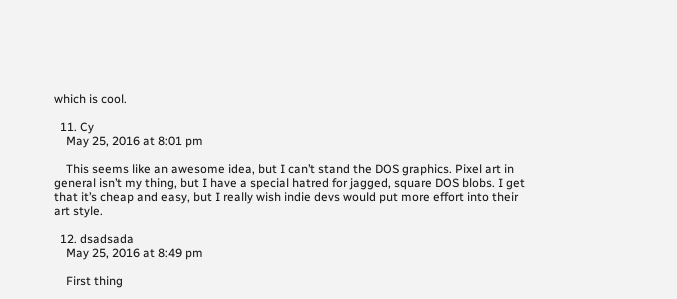which is cool.

  11. Cy
    May 25, 2016 at 8:01 pm

    This seems like an awesome idea, but I can’t stand the DOS graphics. Pixel art in general isn’t my thing, but I have a special hatred for jagged, square DOS blobs. I get that it’s cheap and easy, but I really wish indie devs would put more effort into their art style.

  12. dsadsada
    May 25, 2016 at 8:49 pm

    First thing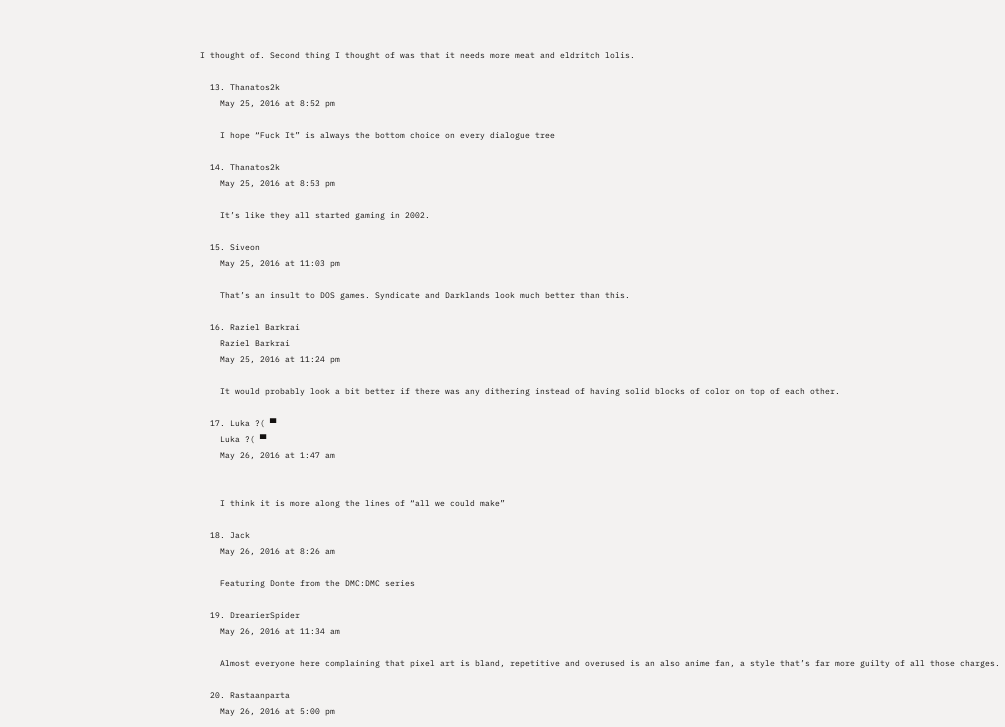I thought of. Second thing I thought of was that it needs more meat and eldritch lolis.

  13. Thanatos2k
    May 25, 2016 at 8:52 pm

    I hope “Fuck It” is always the bottom choice on every dialogue tree

  14. Thanatos2k
    May 25, 2016 at 8:53 pm

    It’s like they all started gaming in 2002.

  15. Siveon
    May 25, 2016 at 11:03 pm

    That’s an insult to DOS games. Syndicate and Darklands look much better than this.

  16. Raziel Barkrai
    Raziel Barkrai
    May 25, 2016 at 11:24 pm

    It would probably look a bit better if there was any dithering instead of having solid blocks of color on top of each other.

  17. Luka ?( ▀
    Luka ?( ▀
    May 26, 2016 at 1:47 am


    I think it is more along the lines of “all we could make”

  18. Jack
    May 26, 2016 at 8:26 am

    Featuring Donte from the DMC:DMC series

  19. DrearierSpider
    May 26, 2016 at 11:34 am

    Almost everyone here complaining that pixel art is bland, repetitive and overused is an also anime fan, a style that’s far more guilty of all those charges.

  20. Rastaanparta
    May 26, 2016 at 5:00 pm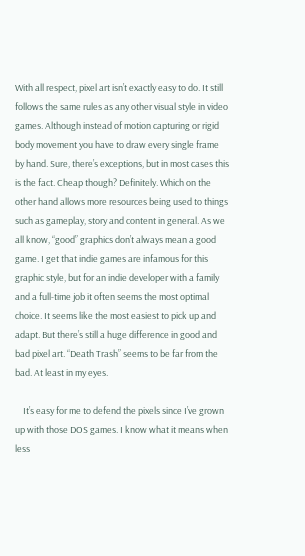With all respect, pixel art isn’t exactly easy to do. It still follows the same rules as any other visual style in video games. Although instead of motion capturing or rigid body movement you have to draw every single frame by hand. Sure, there’s exceptions, but in most cases this is the fact. Cheap though? Definitely. Which on the other hand allows more resources being used to things such as gameplay, story and content in general. As we all know, “good” graphics don’t always mean a good game. I get that indie games are infamous for this graphic style, but for an indie developer with a family and a full-time job it often seems the most optimal choice. It seems like the most easiest to pick up and adapt. But there’s still a huge difference in good and bad pixel art. “Death Trash” seems to be far from the bad. At least in my eyes.

    It’s easy for me to defend the pixels since I’ve grown up with those DOS games. I know what it means when less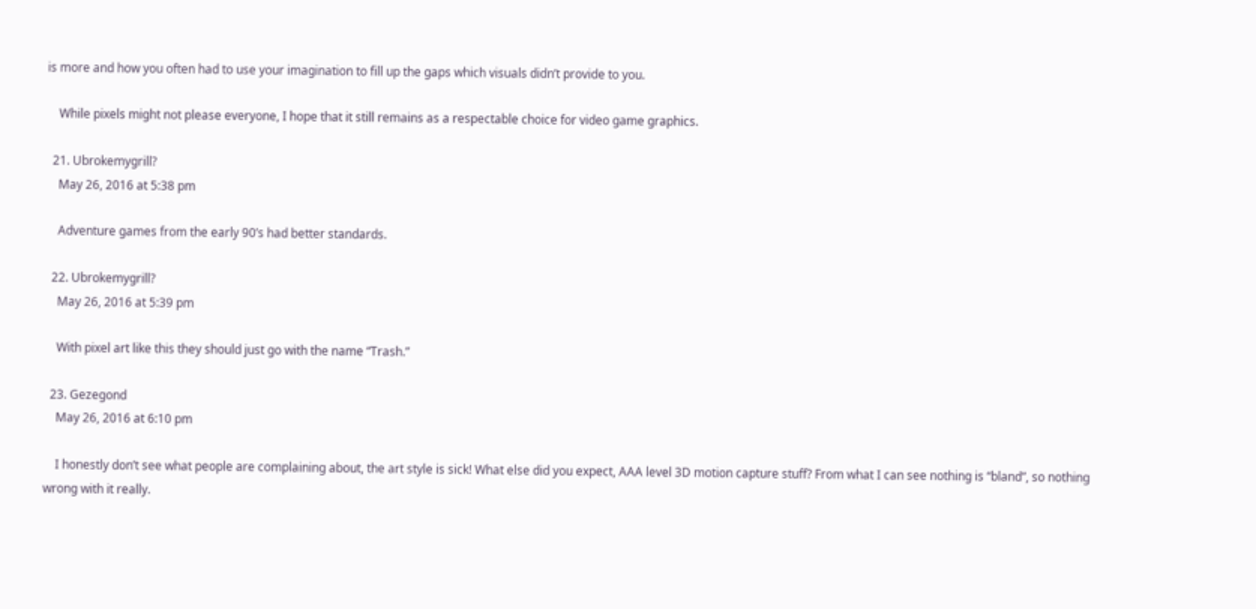is more and how you often had to use your imagination to fill up the gaps which visuals didn’t provide to you.

    While pixels might not please everyone, I hope that it still remains as a respectable choice for video game graphics.

  21. Ubrokemygrill?
    May 26, 2016 at 5:38 pm

    Adventure games from the early 90’s had better standards.

  22. Ubrokemygrill?
    May 26, 2016 at 5:39 pm

    With pixel art like this they should just go with the name “Trash.”

  23. Gezegond
    May 26, 2016 at 6:10 pm

    I honestly don’t see what people are complaining about, the art style is sick! What else did you expect, AAA level 3D motion capture stuff? From what I can see nothing is “bland”, so nothing wrong with it really.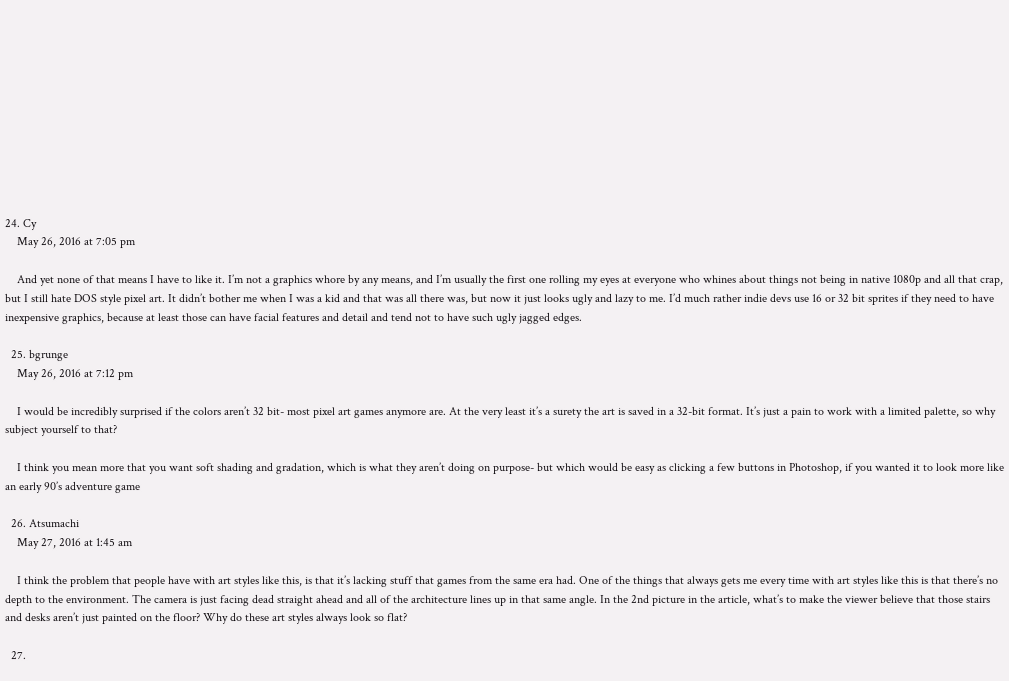24. Cy
    May 26, 2016 at 7:05 pm

    And yet none of that means I have to like it. I’m not a graphics whore by any means, and I’m usually the first one rolling my eyes at everyone who whines about things not being in native 1080p and all that crap, but I still hate DOS style pixel art. It didn’t bother me when I was a kid and that was all there was, but now it just looks ugly and lazy to me. I’d much rather indie devs use 16 or 32 bit sprites if they need to have inexpensive graphics, because at least those can have facial features and detail and tend not to have such ugly jagged edges.

  25. bgrunge
    May 26, 2016 at 7:12 pm

    I would be incredibly surprised if the colors aren’t 32 bit- most pixel art games anymore are. At the very least it’s a surety the art is saved in a 32-bit format. It’s just a pain to work with a limited palette, so why subject yourself to that?

    I think you mean more that you want soft shading and gradation, which is what they aren’t doing on purpose- but which would be easy as clicking a few buttons in Photoshop, if you wanted it to look more like an early 90’s adventure game

  26. Atsumachi
    May 27, 2016 at 1:45 am

    I think the problem that people have with art styles like this, is that it’s lacking stuff that games from the same era had. One of the things that always gets me every time with art styles like this is that there’s no depth to the environment. The camera is just facing dead straight ahead and all of the architecture lines up in that same angle. In the 2nd picture in the article, what’s to make the viewer believe that those stairs and desks aren’t just painted on the floor? Why do these art styles always look so flat?

  27.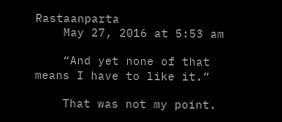Rastaanparta
    May 27, 2016 at 5:53 am

    “And yet none of that means I have to like it.”

    That was not my point.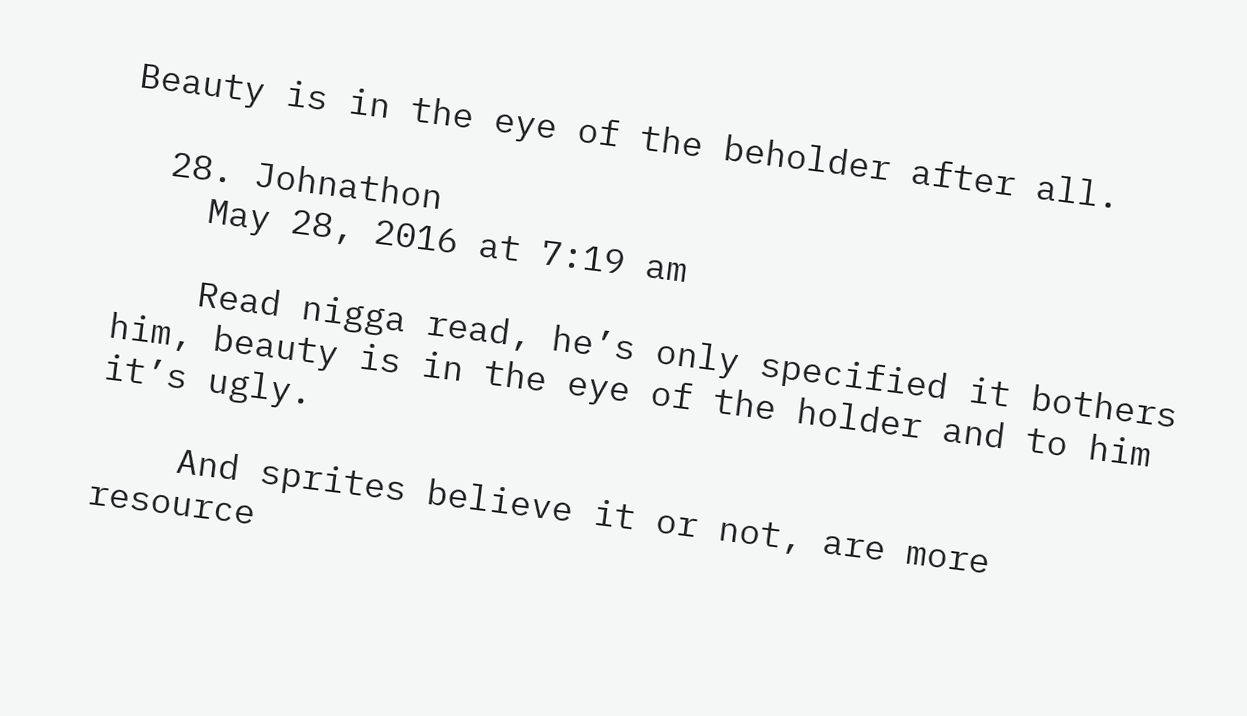Beauty is in the eye of the beholder after all.

  28. Johnathon
    May 28, 2016 at 7:19 am

    Read nigga read, he’s only specified it bothers him, beauty is in the eye of the holder and to him it’s ugly.

    And sprites believe it or not, are more resource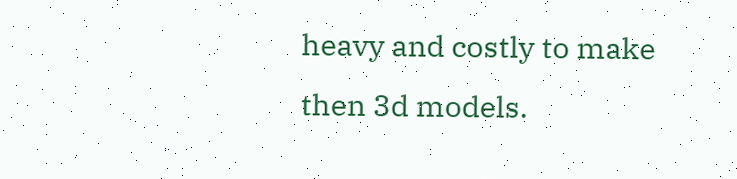heavy and costly to make then 3d models.